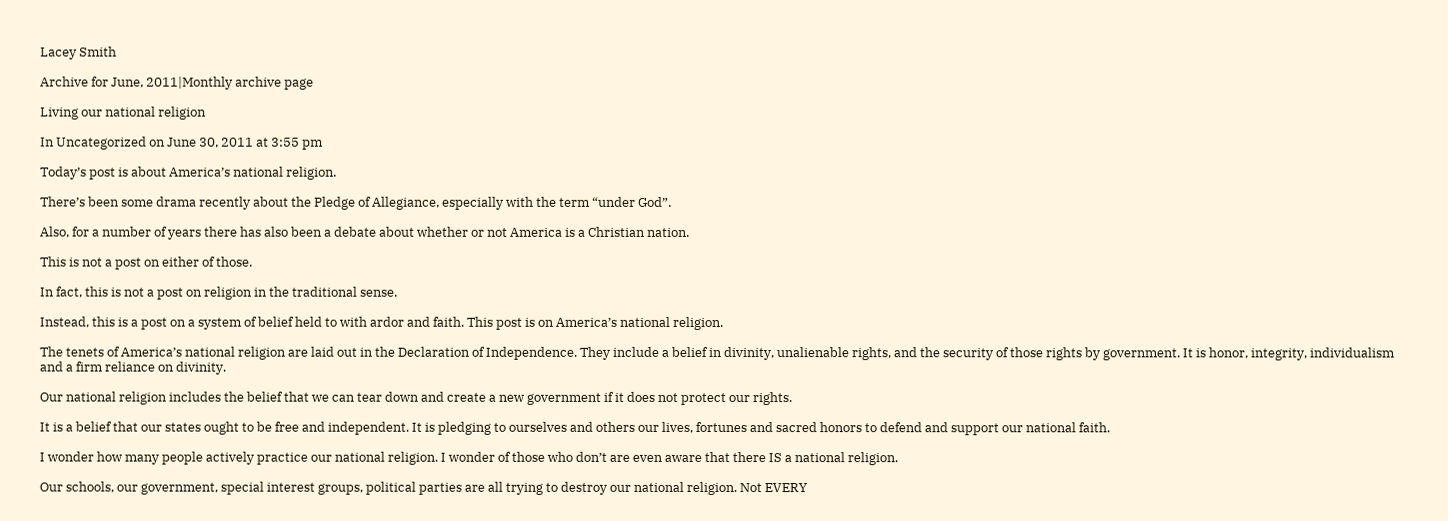Lacey Smith

Archive for June, 2011|Monthly archive page

Living our national religion

In Uncategorized on June 30, 2011 at 3:55 pm

Today’s post is about America’s national religion.

There’s been some drama recently about the Pledge of Allegiance, especially with the term “under God”.

Also, for a number of years there has also been a debate about whether or not America is a Christian nation.

This is not a post on either of those.

In fact, this is not a post on religion in the traditional sense.

Instead, this is a post on a system of belief held to with ardor and faith. This post is on America’s national religion.

The tenets of America’s national religion are laid out in the Declaration of Independence. They include a belief in divinity, unalienable rights, and the security of those rights by government. It is honor, integrity, individualism and a firm reliance on divinity.

Our national religion includes the belief that we can tear down and create a new government if it does not protect our rights.

It is a belief that our states ought to be free and independent. It is pledging to ourselves and others our lives, fortunes and sacred honors to defend and support our national faith.

I wonder how many people actively practice our national religion. I wonder of those who don’t are even aware that there IS a national religion.

Our schools, our government, special interest groups, political parties are all trying to destroy our national religion. Not EVERY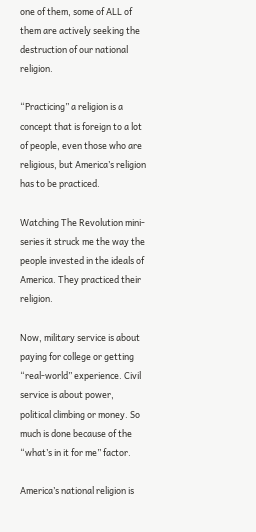one of them, some of ALL of them are actively seeking the destruction of our national religion.

“Practicing” a religion is a concept that is foreign to a lot of people, even those who are religious, but America’s religion has to be practiced.

Watching The Revolution mini-series it struck me the way the people invested in the ideals of America. They practiced their religion.

Now, military service is about paying for college or getting “real-world” experience. Civil service is about power, political climbing or money. So much is done because of the “what’s in it for me” factor.

America’s national religion is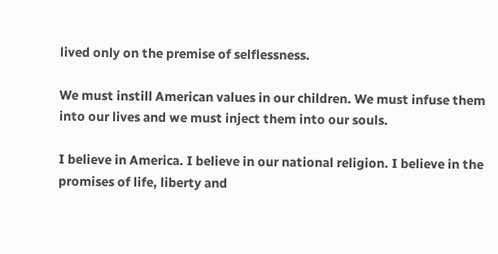lived only on the premise of selflessness.

We must instill American values in our children. We must infuse them into our lives and we must inject them into our souls.

I believe in America. I believe in our national religion. I believe in the promises of life, liberty and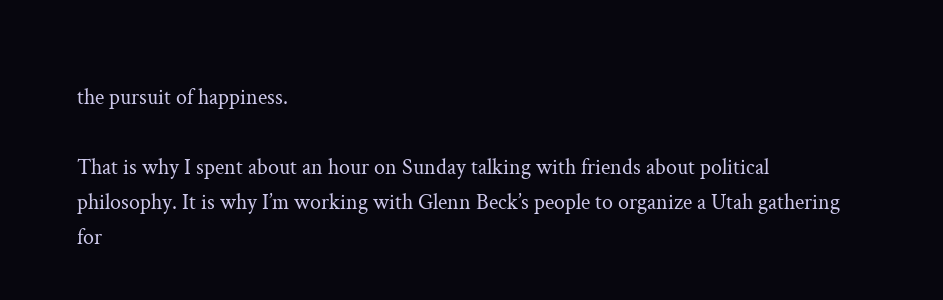the pursuit of happiness.

That is why I spent about an hour on Sunday talking with friends about political philosophy. It is why I’m working with Glenn Beck’s people to organize a Utah gathering for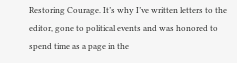Restoring Courage. It’s why I’ve written letters to the editor, gone to political events and was honored to spend time as a page in the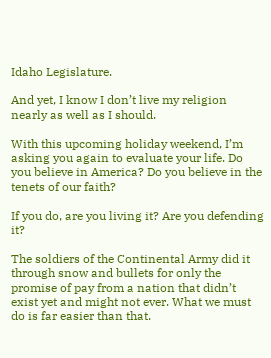Idaho Legislature.

And yet, I know I don’t live my religion nearly as well as I should.

With this upcoming holiday weekend, I’m asking you again to evaluate your life. Do you believe in America? Do you believe in the tenets of our faith?

If you do, are you living it? Are you defending it?

The soldiers of the Continental Army did it through snow and bullets for only the promise of pay from a nation that didn’t exist yet and might not ever. What we must do is far easier than that.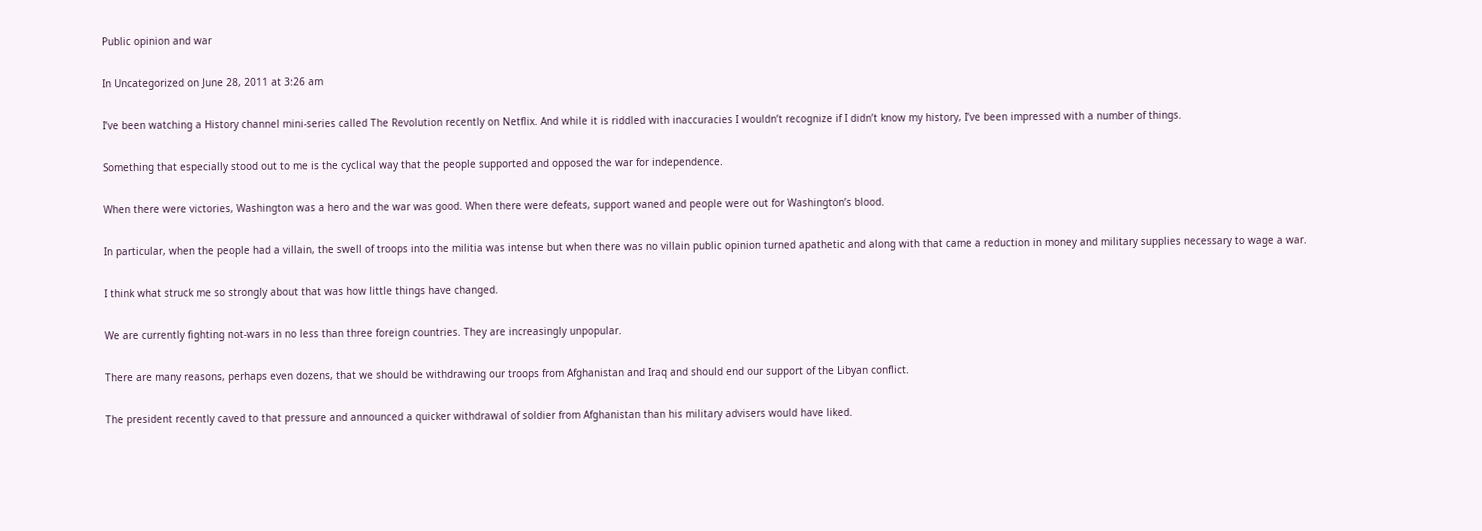Public opinion and war

In Uncategorized on June 28, 2011 at 3:26 am

I’ve been watching a History channel mini-series called The Revolution recently on Netflix. And while it is riddled with inaccuracies I wouldn’t recognize if I didn’t know my history, I’ve been impressed with a number of things.

Something that especially stood out to me is the cyclical way that the people supported and opposed the war for independence.

When there were victories, Washington was a hero and the war was good. When there were defeats, support waned and people were out for Washington’s blood.

In particular, when the people had a villain, the swell of troops into the militia was intense but when there was no villain public opinion turned apathetic and along with that came a reduction in money and military supplies necessary to wage a war.

I think what struck me so strongly about that was how little things have changed.

We are currently fighting not-wars in no less than three foreign countries. They are increasingly unpopular.

There are many reasons, perhaps even dozens, that we should be withdrawing our troops from Afghanistan and Iraq and should end our support of the Libyan conflict.

The president recently caved to that pressure and announced a quicker withdrawal of soldier from Afghanistan than his military advisers would have liked.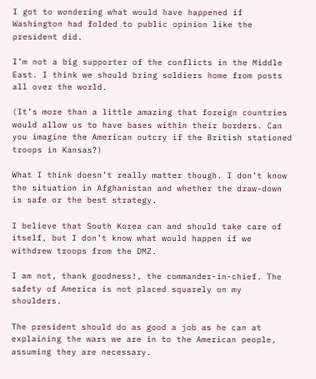I got to wondering what would have happened if Washington had folded to public opinion like the president did.

I’m not a big supporter of the conflicts in the Middle East. I think we should bring soldiers home from posts all over the world.

(It’s more than a little amazing that foreign countries would allow us to have bases within their borders. Can you imagine the American outcry if the British stationed troops in Kansas?)

What I think doesn’t really matter though. I don’t know the situation in Afghanistan and whether the draw-down is safe or the best strategy.

I believe that South Korea can and should take care of itself, but I don’t know what would happen if we withdrew troops from the DMZ.

I am not, thank goodness!, the commander-in-chief. The safety of America is not placed squarely on my shoulders.

The president should do as good a job as he can at explaining the wars we are in to the American people, assuming they are necessary.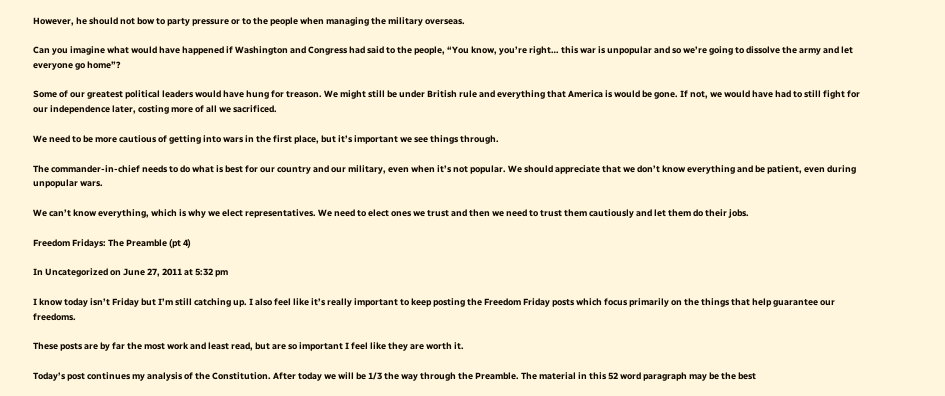However, he should not bow to party pressure or to the people when managing the military overseas.

Can you imagine what would have happened if Washington and Congress had said to the people, “You know, you’re right… this war is unpopular and so we’re going to dissolve the army and let everyone go home”?

Some of our greatest political leaders would have hung for treason. We might still be under British rule and everything that America is would be gone. If not, we would have had to still fight for our independence later, costing more of all we sacrificed.

We need to be more cautious of getting into wars in the first place, but it’s important we see things through.

The commander-in-chief needs to do what is best for our country and our military, even when it’s not popular. We should appreciate that we don’t know everything and be patient, even during unpopular wars.

We can’t know everything, which is why we elect representatives. We need to elect ones we trust and then we need to trust them cautiously and let them do their jobs.

Freedom Fridays: The Preamble (pt 4)

In Uncategorized on June 27, 2011 at 5:32 pm

I know today isn’t Friday but I’m still catching up. I also feel like it’s really important to keep posting the Freedom Friday posts which focus primarily on the things that help guarantee our freedoms.

These posts are by far the most work and least read, but are so important I feel like they are worth it.

Today’s post continues my analysis of the Constitution. After today we will be 1/3 the way through the Preamble. The material in this 52 word paragraph may be the best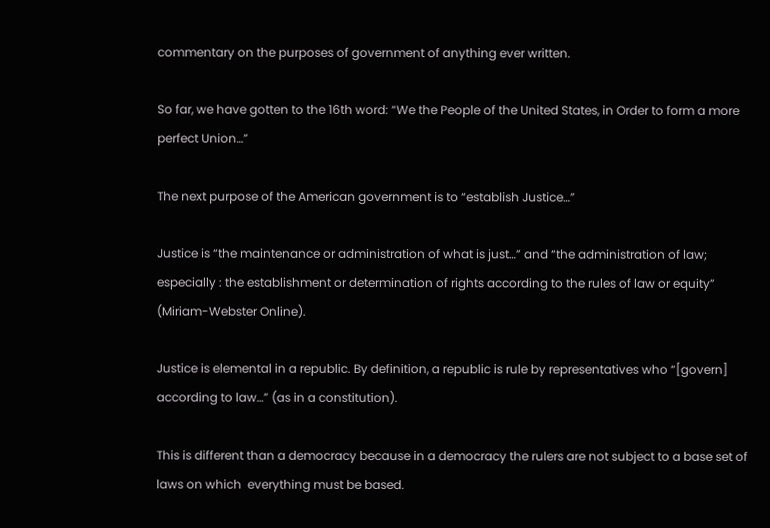commentary on the purposes of government of anything ever written.

So far, we have gotten to the 16th word: “We the People of the United States, in Order to form a more perfect Union…”

The next purpose of the American government is to “establish Justice…”

Justice is “the maintenance or administration of what is just…” and “the administration of law; especially : the establishment or determination of rights according to the rules of law or equity” (Miriam-Webster Online).

Justice is elemental in a republic. By definition, a republic is rule by representatives who “[govern] according to law…” (as in a constitution).

This is different than a democracy because in a democracy the rulers are not subject to a base set of laws on which  everything must be based.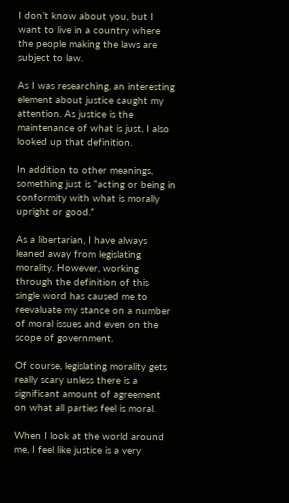I don’t know about you, but I want to live in a country where the people making the laws are subject to law.

As I was researching, an interesting element about justice caught my attention. As justice is the maintenance of what is just, I also looked up that definition.

In addition to other meanings, something just is “acting or being in conformity with what is morally upright or good.”

As a libertarian, I have always leaned away from legislating morality. However, working through the definition of this single word has caused me to reevaluate my stance on a number of moral issues and even on the scope of government.

Of course, legislating morality gets really scary unless there is a significant amount of agreement on what all parties feel is moral.

When I look at the world around me, I feel like justice is a very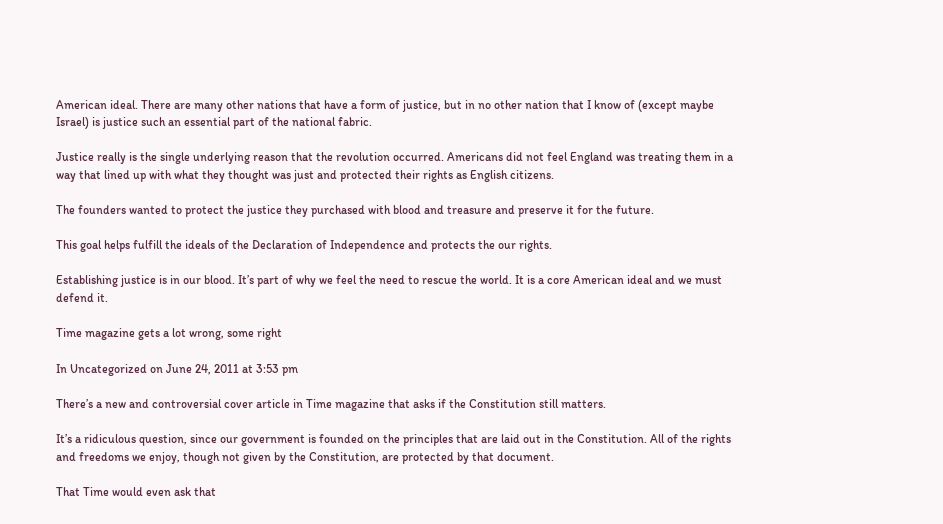American ideal. There are many other nations that have a form of justice, but in no other nation that I know of (except maybe Israel) is justice such an essential part of the national fabric.

Justice really is the single underlying reason that the revolution occurred. Americans did not feel England was treating them in a way that lined up with what they thought was just and protected their rights as English citizens.

The founders wanted to protect the justice they purchased with blood and treasure and preserve it for the future.

This goal helps fulfill the ideals of the Declaration of Independence and protects the our rights.

Establishing justice is in our blood. It’s part of why we feel the need to rescue the world. It is a core American ideal and we must defend it.

Time magazine gets a lot wrong, some right

In Uncategorized on June 24, 2011 at 3:53 pm

There’s a new and controversial cover article in Time magazine that asks if the Constitution still matters.

It’s a ridiculous question, since our government is founded on the principles that are laid out in the Constitution. All of the rights and freedoms we enjoy, though not given by the Constitution, are protected by that document.

That Time would even ask that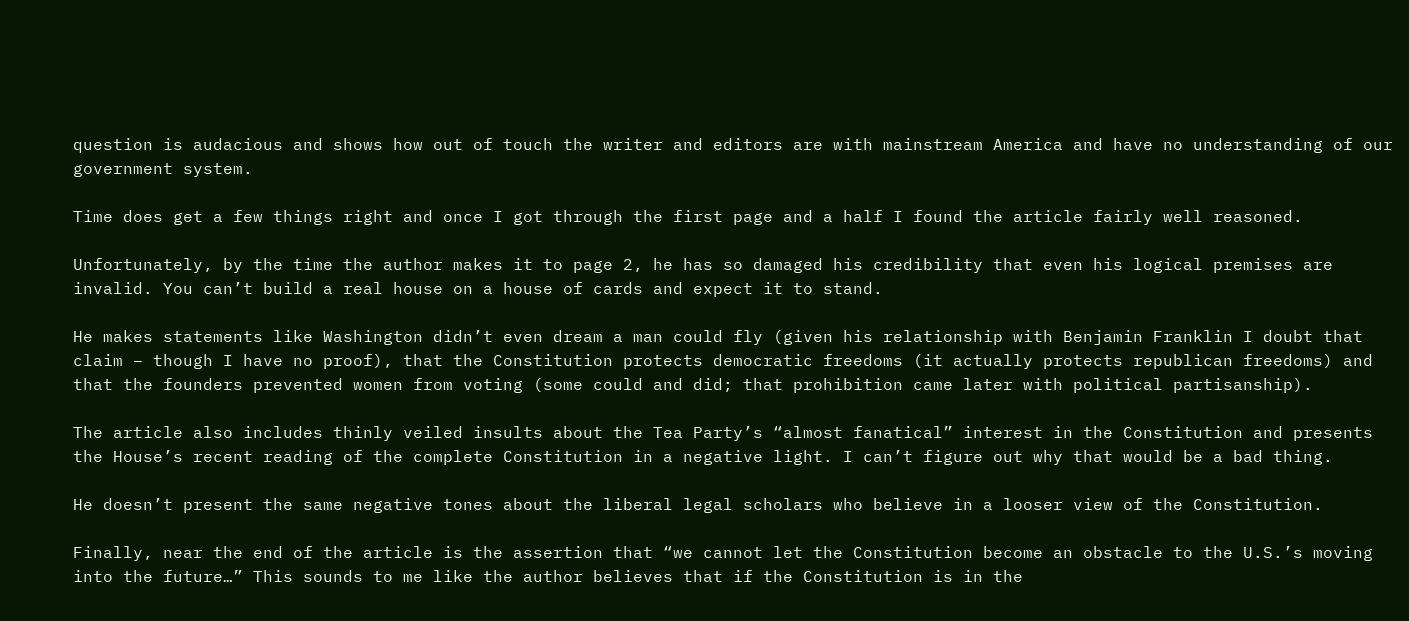question is audacious and shows how out of touch the writer and editors are with mainstream America and have no understanding of our government system.

Time does get a few things right and once I got through the first page and a half I found the article fairly well reasoned.

Unfortunately, by the time the author makes it to page 2, he has so damaged his credibility that even his logical premises are invalid. You can’t build a real house on a house of cards and expect it to stand.

He makes statements like Washington didn’t even dream a man could fly (given his relationship with Benjamin Franklin I doubt that claim – though I have no proof), that the Constitution protects democratic freedoms (it actually protects republican freedoms) and that the founders prevented women from voting (some could and did; that prohibition came later with political partisanship).

The article also includes thinly veiled insults about the Tea Party’s “almost fanatical” interest in the Constitution and presents the House’s recent reading of the complete Constitution in a negative light. I can’t figure out why that would be a bad thing.

He doesn’t present the same negative tones about the liberal legal scholars who believe in a looser view of the Constitution.

Finally, near the end of the article is the assertion that “we cannot let the Constitution become an obstacle to the U.S.’s moving into the future…” This sounds to me like the author believes that if the Constitution is in the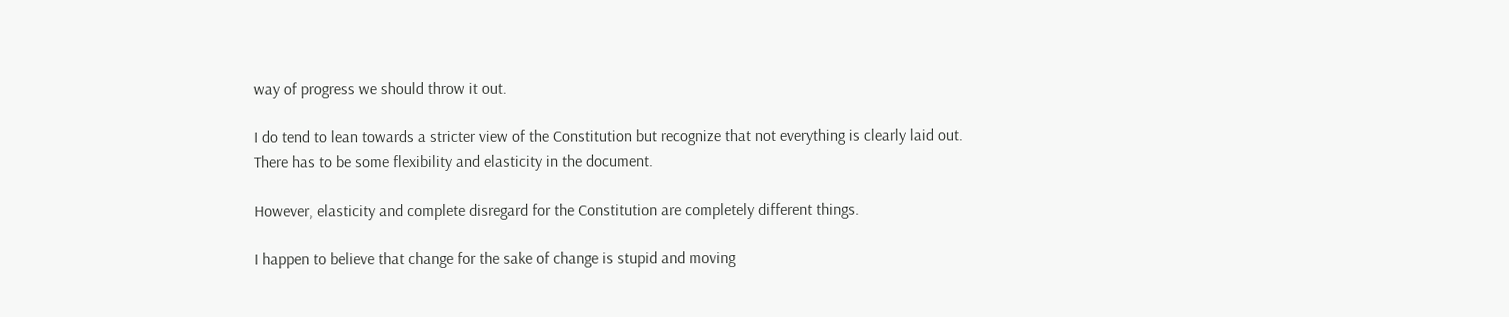way of progress we should throw it out.

I do tend to lean towards a stricter view of the Constitution but recognize that not everything is clearly laid out. There has to be some flexibility and elasticity in the document.

However, elasticity and complete disregard for the Constitution are completely different things.

I happen to believe that change for the sake of change is stupid and moving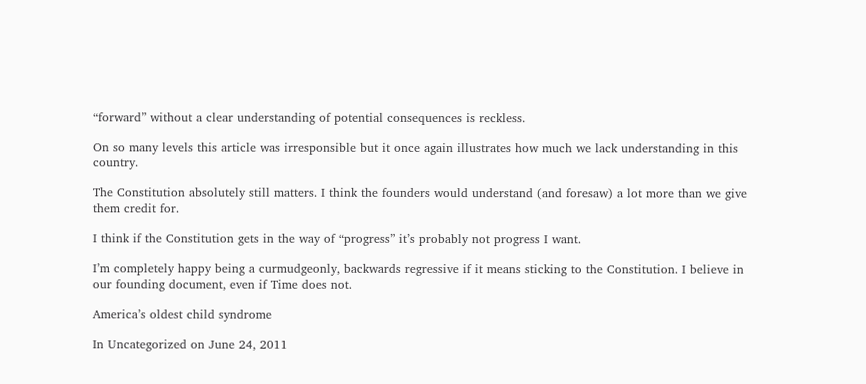“forward” without a clear understanding of potential consequences is reckless.

On so many levels this article was irresponsible but it once again illustrates how much we lack understanding in this country.

The Constitution absolutely still matters. I think the founders would understand (and foresaw) a lot more than we give them credit for.

I think if the Constitution gets in the way of “progress” it’s probably not progress I want.

I’m completely happy being a curmudgeonly, backwards regressive if it means sticking to the Constitution. I believe in our founding document, even if Time does not.

America’s oldest child syndrome

In Uncategorized on June 24, 2011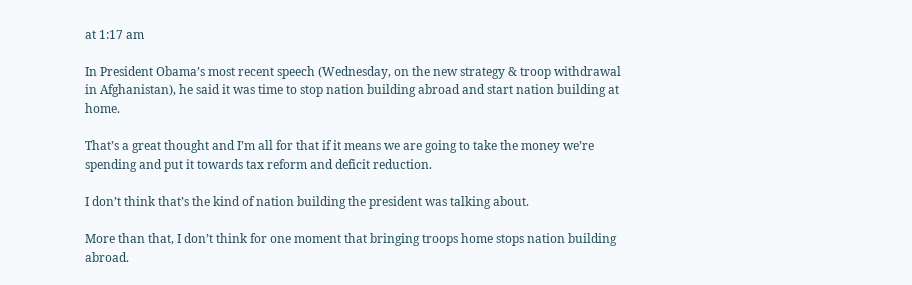at 1:17 am

In President Obama’s most recent speech (Wednesday, on the new strategy & troop withdrawal in Afghanistan), he said it was time to stop nation building abroad and start nation building at home.

That’s a great thought and I’m all for that if it means we are going to take the money we’re spending and put it towards tax reform and deficit reduction.

I don’t think that’s the kind of nation building the president was talking about.

More than that, I don’t think for one moment that bringing troops home stops nation building abroad.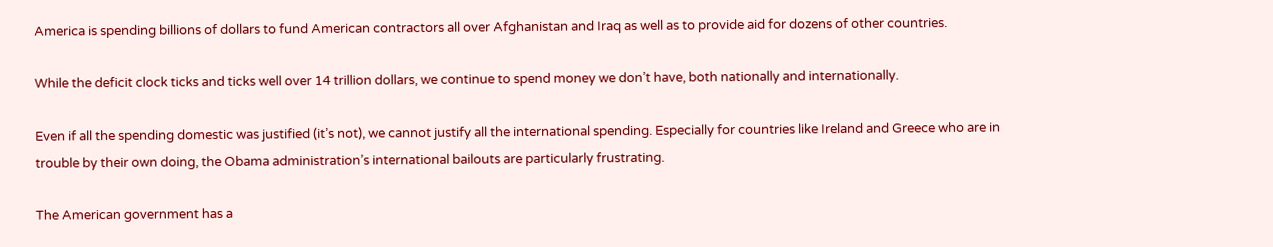America is spending billions of dollars to fund American contractors all over Afghanistan and Iraq as well as to provide aid for dozens of other countries.

While the deficit clock ticks and ticks well over 14 trillion dollars, we continue to spend money we don’t have, both nationally and internationally.

Even if all the spending domestic was justified (it’s not), we cannot justify all the international spending. Especially for countries like Ireland and Greece who are in trouble by their own doing, the Obama administration’s international bailouts are particularly frustrating.

The American government has a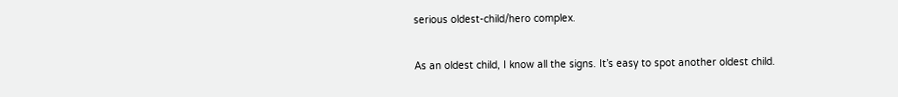serious oldest-child/hero complex.

As an oldest child, I know all the signs. It’s easy to spot another oldest child.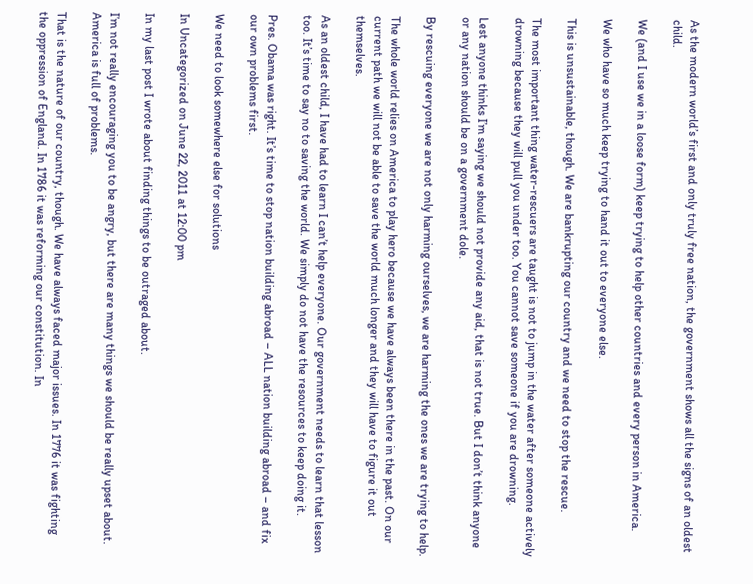As the modern world’s first and only truly free nation, the government shows all the signs of an oldest child.

We (and I use we in a loose form) keep trying to help other countries and every person in America.

We who have so much keep trying to hand it out to everyone else.

This is unsustainable, though. We are bankrupting our country and we need to stop the rescue.

The most important thing water-rescuers are taught is not to jump in the water after someone actively drowning because they will pull you under too. You cannot save someone if you are drowning.

Lest anyone thinks I’m saying we should not provide any aid, that is not true. But I don’t think anyone or any nation should be on a government dole.

By rescuing everyone we are not only harming ourselves, we are harming the ones we are trying to help.

The whole world relies on America to play hero because we have always been there in the past. On our current path we will not be able to save the world much longer and they will have to figure it out themselves.

As an oldest child, I have had to learn I can’t help everyone. Our government needs to learn that lesson too. It’s time to say no to saving the world. We simply do not have the resources to keep doing it.

Pres. Obama was right. It’s time to stop nation building abroad – ALL nation building abroad – and fix our own problems first.

We need to look somewhere else for solutions

In Uncategorized on June 22, 2011 at 12:00 pm

In my last post I wrote about finding things to be outraged about.

I’m not really encouraging you to be angry, but there are many things we should be really upset about. America is full of problems.

That is the nature of our country, though. We have always faced major issues. In 1776 it was fighting the oppression of England. In 1786 it was reforming our constitution. In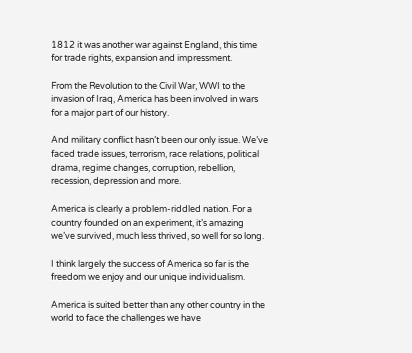1812 it was another war against England, this time for trade rights, expansion and impressment.

From the Revolution to the Civil War, WWI to the invasion of Iraq, America has been involved in wars for a major part of our history.

And military conflict hasn’t been our only issue. We’ve faced trade issues, terrorism, race relations, political drama, regime changes, corruption, rebellion, recession, depression and more.

America is clearly a problem-riddled nation. For a country founded on an experiment, it’s amazing we’ve survived, much less thrived, so well for so long.

I think largely the success of America so far is the freedom we enjoy and our unique individualism.

America is suited better than any other country in the world to face the challenges we have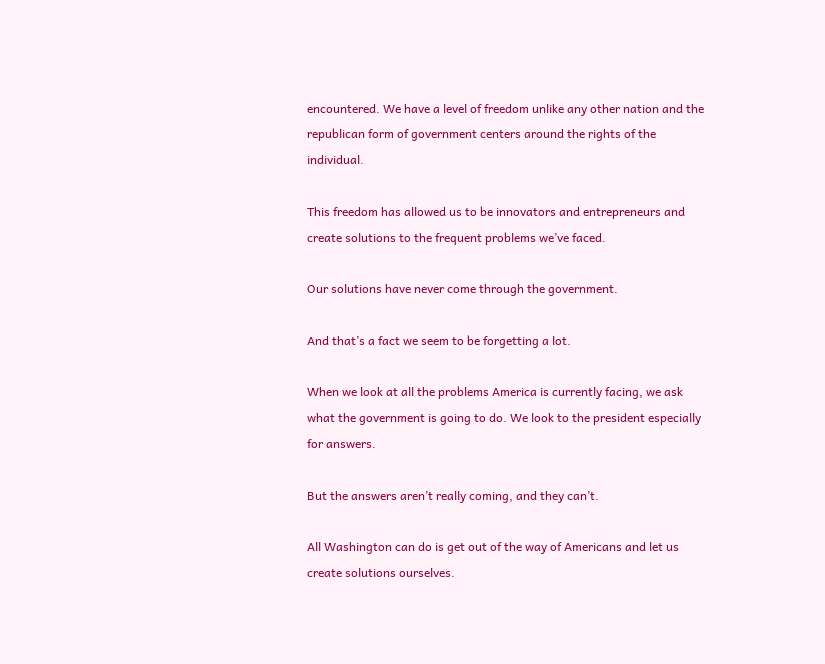encountered. We have a level of freedom unlike any other nation and the republican form of government centers around the rights of the individual.

This freedom has allowed us to be innovators and entrepreneurs and create solutions to the frequent problems we’ve faced.

Our solutions have never come through the government.

And that’s a fact we seem to be forgetting a lot.

When we look at all the problems America is currently facing, we ask what the government is going to do. We look to the president especially for answers.

But the answers aren’t really coming, and they can’t.

All Washington can do is get out of the way of Americans and let us create solutions ourselves.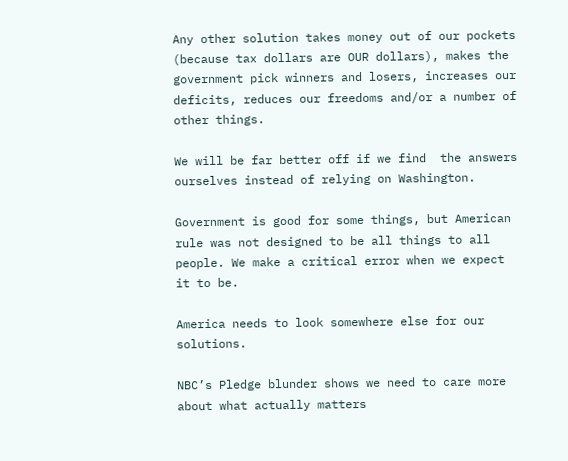Any other solution takes money out of our pockets (because tax dollars are OUR dollars), makes the government pick winners and losers, increases our deficits, reduces our freedoms and/or a number of other things.

We will be far better off if we find  the answers ourselves instead of relying on Washington.

Government is good for some things, but American rule was not designed to be all things to all people. We make a critical error when we expect it to be.

America needs to look somewhere else for our solutions.

NBC’s Pledge blunder shows we need to care more about what actually matters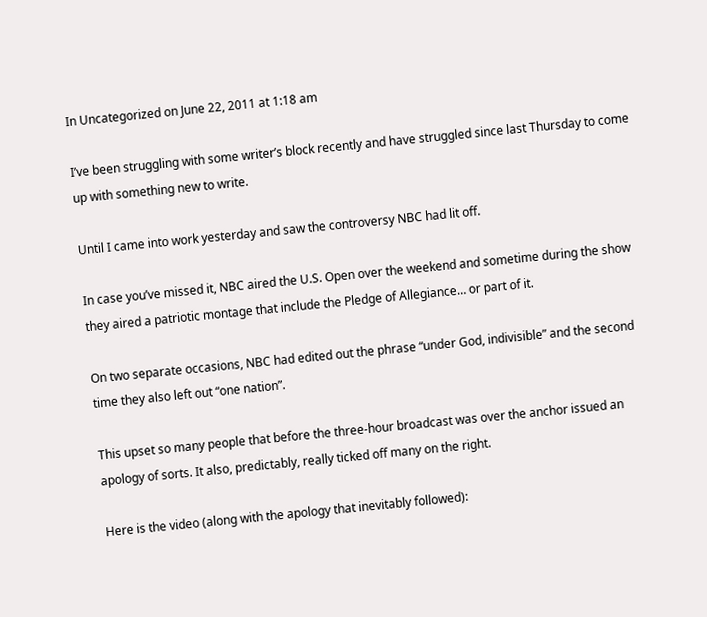In Uncategorized on June 22, 2011 at 1:18 am

I’ve been struggling with some writer’s block recently and have struggled since last Thursday to come up with something new to write.

Until I came into work yesterday and saw the controversy NBC had lit off.

In case you’ve missed it, NBC aired the U.S. Open over the weekend and sometime during the show they aired a patriotic montage that include the Pledge of Allegiance… or part of it.

On two separate occasions, NBC had edited out the phrase “under God, indivisible” and the second time they also left out “one nation”.

This upset so many people that before the three-hour broadcast was over the anchor issued an apology of sorts. It also, predictably, really ticked off many on the right.

Here is the video (along with the apology that inevitably followed):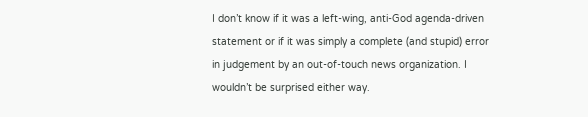I don’t know if it was a left-wing, anti-God agenda-driven statement or if it was simply a complete (and stupid) error in judgement by an out-of-touch news organization. I wouldn’t be surprised either way.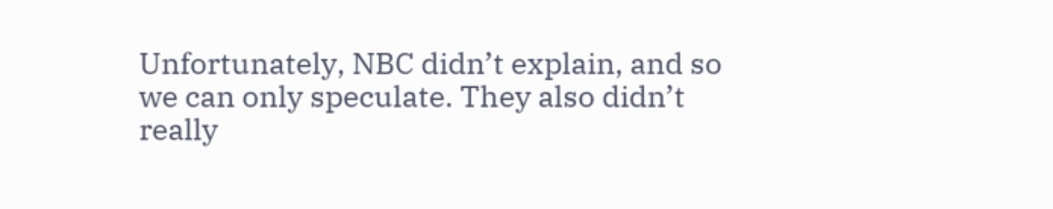Unfortunately, NBC didn’t explain, and so we can only speculate. They also didn’t really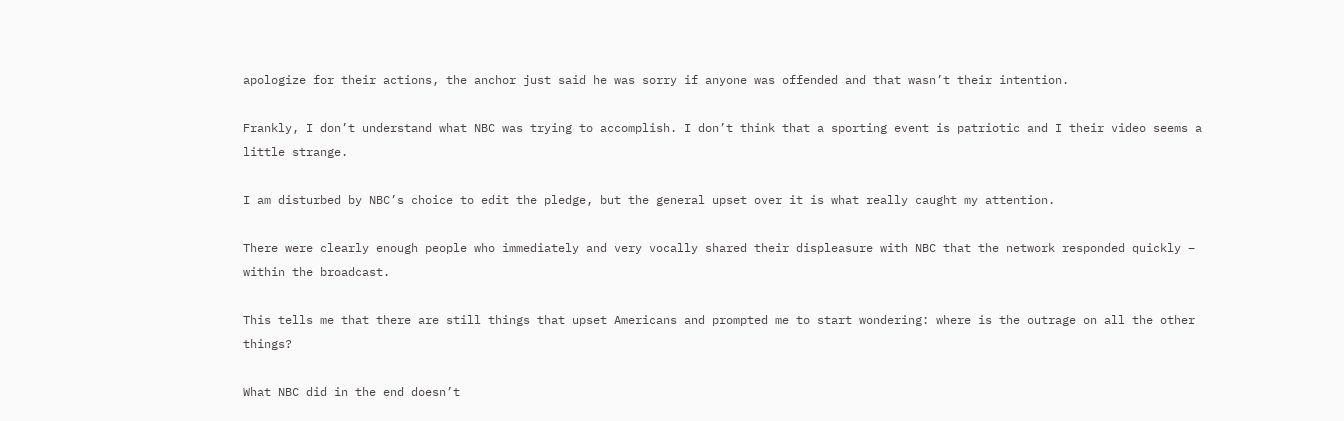apologize for their actions, the anchor just said he was sorry if anyone was offended and that wasn’t their intention.

Frankly, I don’t understand what NBC was trying to accomplish. I don’t think that a sporting event is patriotic and I their video seems a little strange.

I am disturbed by NBC’s choice to edit the pledge, but the general upset over it is what really caught my attention.

There were clearly enough people who immediately and very vocally shared their displeasure with NBC that the network responded quickly – within the broadcast.

This tells me that there are still things that upset Americans and prompted me to start wondering: where is the outrage on all the other things?

What NBC did in the end doesn’t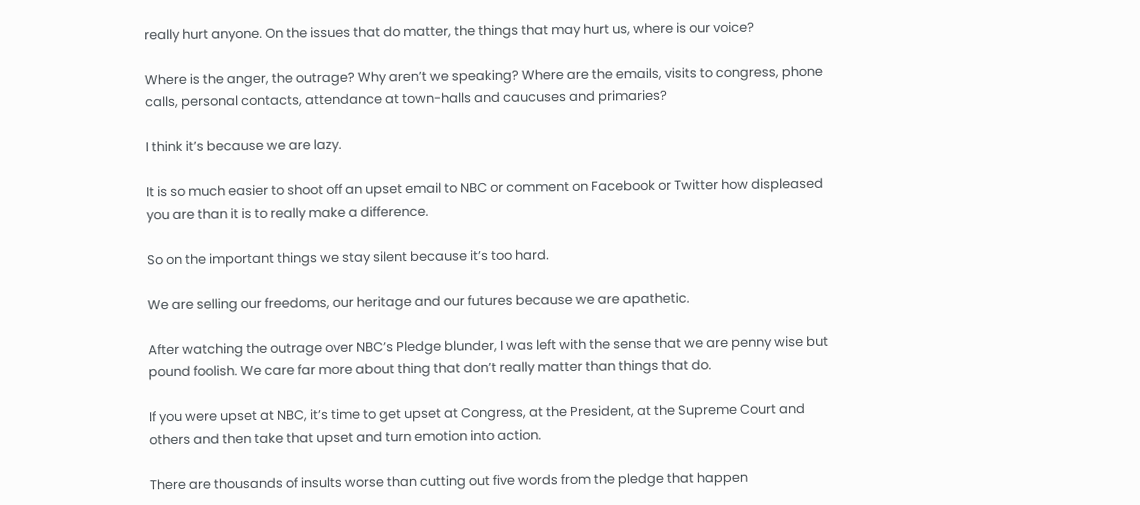really hurt anyone. On the issues that do matter, the things that may hurt us, where is our voice?

Where is the anger, the outrage? Why aren’t we speaking? Where are the emails, visits to congress, phone calls, personal contacts, attendance at town-halls and caucuses and primaries?

I think it’s because we are lazy.

It is so much easier to shoot off an upset email to NBC or comment on Facebook or Twitter how displeased you are than it is to really make a difference.

So on the important things we stay silent because it’s too hard.

We are selling our freedoms, our heritage and our futures because we are apathetic.

After watching the outrage over NBC’s Pledge blunder, I was left with the sense that we are penny wise but pound foolish. We care far more about thing that don’t really matter than things that do.

If you were upset at NBC, it’s time to get upset at Congress, at the President, at the Supreme Court and others and then take that upset and turn emotion into action.

There are thousands of insults worse than cutting out five words from the pledge that happen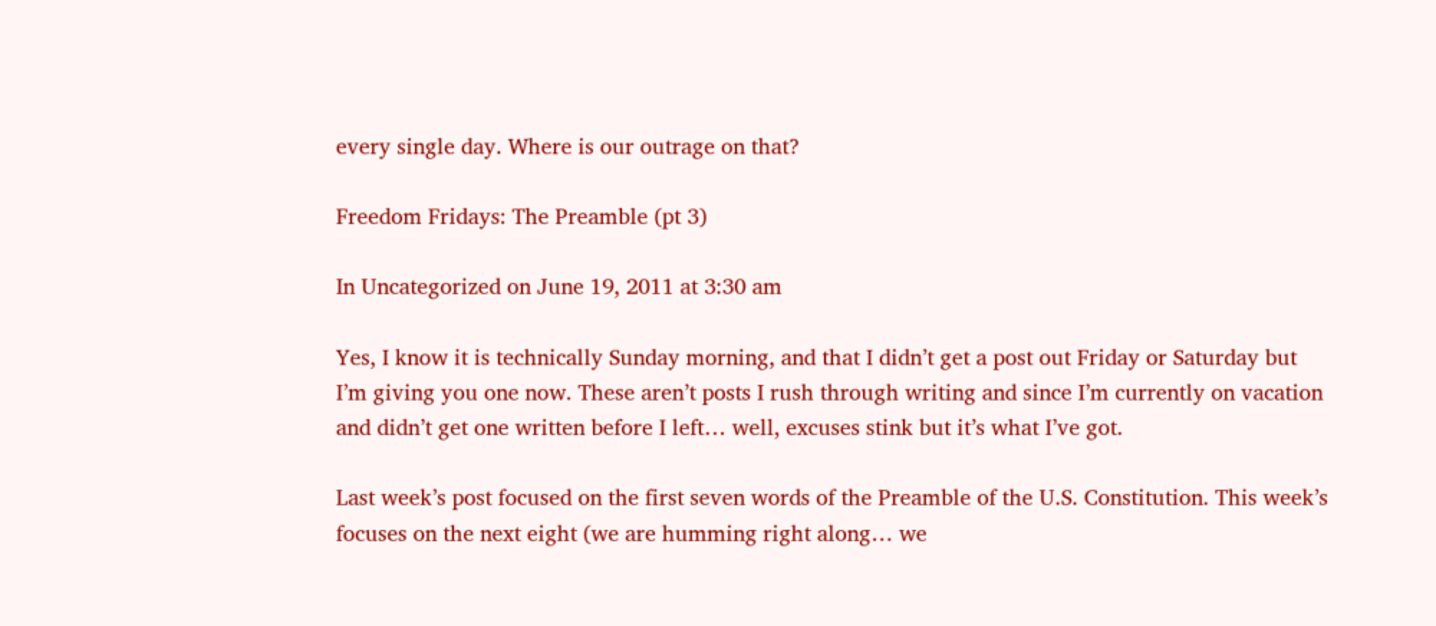every single day. Where is our outrage on that?

Freedom Fridays: The Preamble (pt 3)

In Uncategorized on June 19, 2011 at 3:30 am

Yes, I know it is technically Sunday morning, and that I didn’t get a post out Friday or Saturday but I’m giving you one now. These aren’t posts I rush through writing and since I’m currently on vacation and didn’t get one written before I left… well, excuses stink but it’s what I’ve got.

Last week’s post focused on the first seven words of the Preamble of the U.S. Constitution. This week’s focuses on the next eight (we are humming right along… we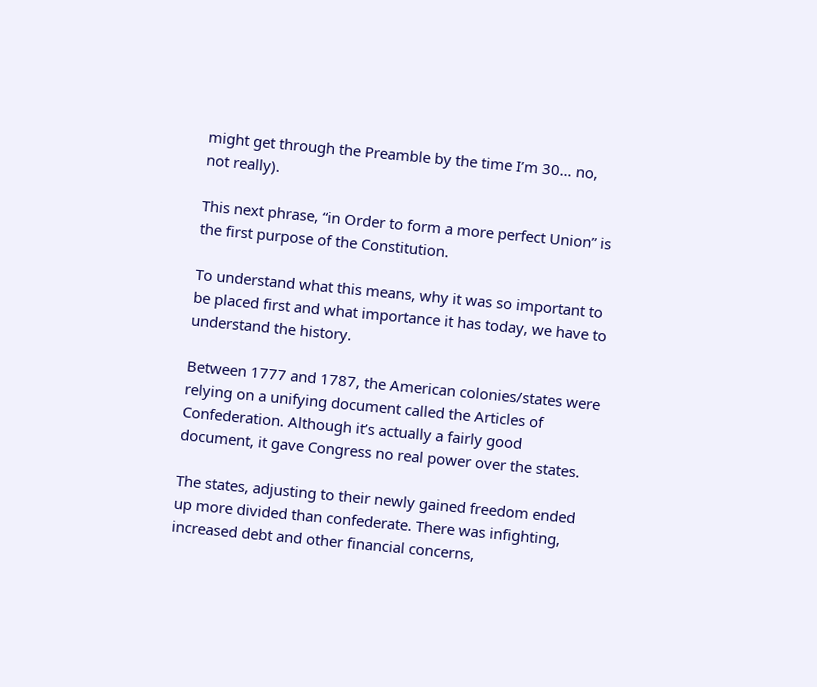might get through the Preamble by the time I’m 30… no, not really).

This next phrase, “in Order to form a more perfect Union” is the first purpose of the Constitution.

To understand what this means, why it was so important to be placed first and what importance it has today, we have to understand the history.

Between 1777 and 1787, the American colonies/states were relying on a unifying document called the Articles of Confederation. Although it’s actually a fairly good document, it gave Congress no real power over the states.

The states, adjusting to their newly gained freedom ended up more divided than confederate. There was infighting, increased debt and other financial concerns,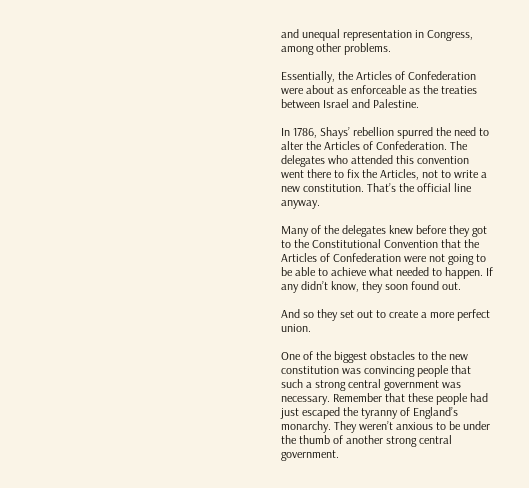and unequal representation in Congress, among other problems.

Essentially, the Articles of Confederation were about as enforceable as the treaties between Israel and Palestine.

In 1786, Shays’ rebellion spurred the need to alter the Articles of Confederation. The delegates who attended this convention went there to fix the Articles, not to write a new constitution. That’s the official line anyway.

Many of the delegates knew before they got to the Constitutional Convention that the Articles of Confederation were not going to be able to achieve what needed to happen. If any didn’t know, they soon found out.

And so they set out to create a more perfect union.

One of the biggest obstacles to the new constitution was convincing people that such a strong central government was necessary. Remember that these people had just escaped the tyranny of England’s monarchy. They weren’t anxious to be under the thumb of another strong central government.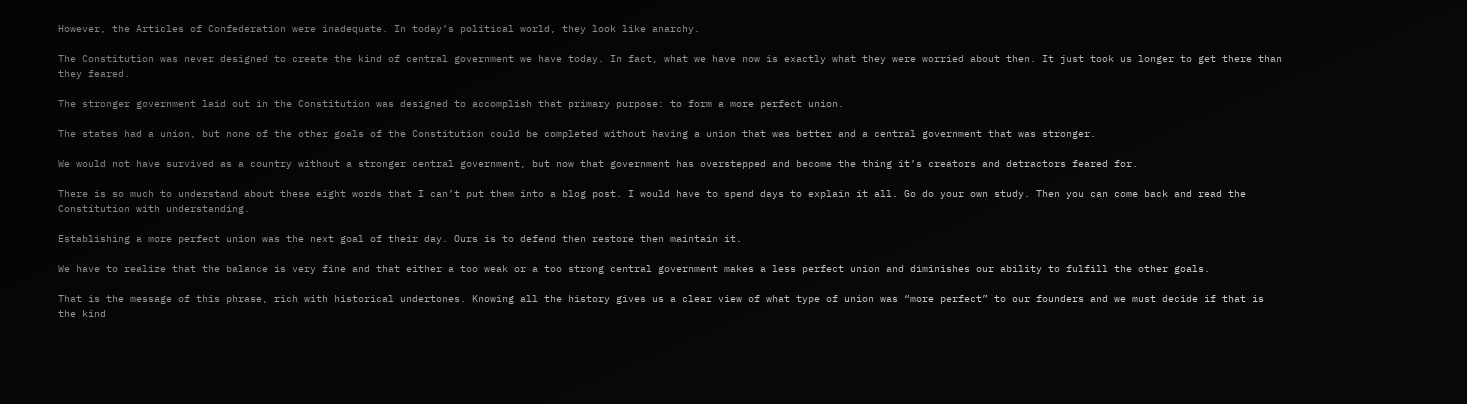However, the Articles of Confederation were inadequate. In today’s political world, they look like anarchy.

The Constitution was never designed to create the kind of central government we have today. In fact, what we have now is exactly what they were worried about then. It just took us longer to get there than they feared.

The stronger government laid out in the Constitution was designed to accomplish that primary purpose: to form a more perfect union.

The states had a union, but none of the other goals of the Constitution could be completed without having a union that was better and a central government that was stronger.

We would not have survived as a country without a stronger central government, but now that government has overstepped and become the thing it’s creators and detractors feared for.

There is so much to understand about these eight words that I can’t put them into a blog post. I would have to spend days to explain it all. Go do your own study. Then you can come back and read the Constitution with understanding.

Establishing a more perfect union was the next goal of their day. Ours is to defend then restore then maintain it.

We have to realize that the balance is very fine and that either a too weak or a too strong central government makes a less perfect union and diminishes our ability to fulfill the other goals.

That is the message of this phrase, rich with historical undertones. Knowing all the history gives us a clear view of what type of union was “more perfect” to our founders and we must decide if that is the kind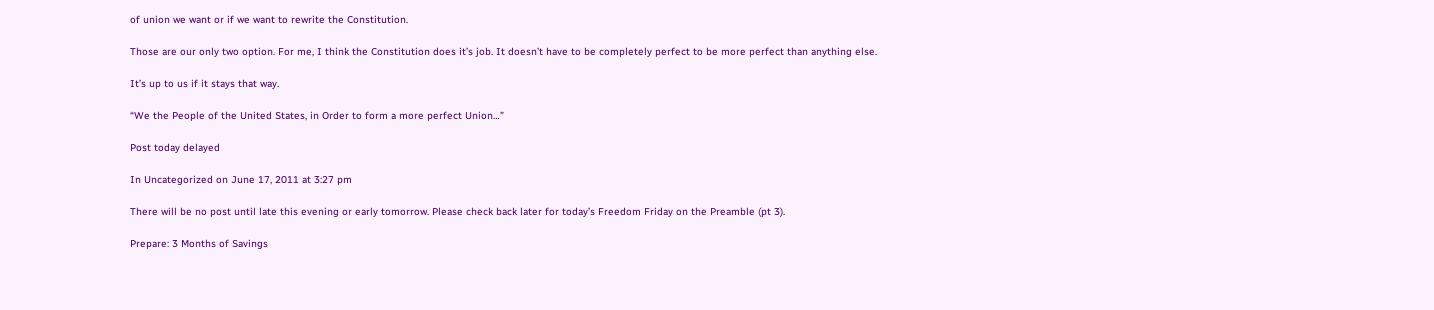of union we want or if we want to rewrite the Constitution.

Those are our only two option. For me, I think the Constitution does it’s job. It doesn’t have to be completely perfect to be more perfect than anything else.

It’s up to us if it stays that way.

“We the People of the United States, in Order to form a more perfect Union…”

Post today delayed

In Uncategorized on June 17, 2011 at 3:27 pm

There will be no post until late this evening or early tomorrow. Please check back later for today’s Freedom Friday on the Preamble (pt 3).

Prepare: 3 Months of Savings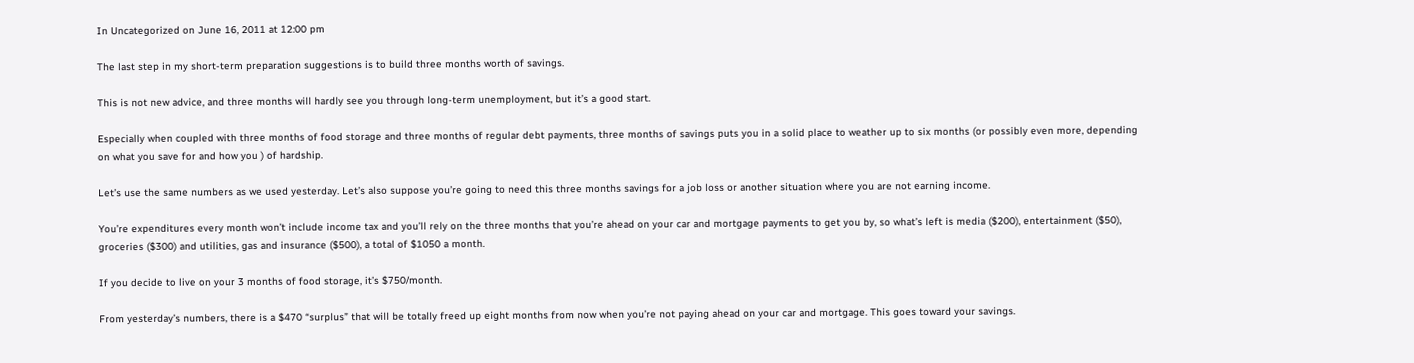In Uncategorized on June 16, 2011 at 12:00 pm

The last step in my short-term preparation suggestions is to build three months worth of savings.

This is not new advice, and three months will hardly see you through long-term unemployment, but it’s a good start.

Especially when coupled with three months of food storage and three months of regular debt payments, three months of savings puts you in a solid place to weather up to six months (or possibly even more, depending on what you save for and how you ) of hardship.

Let’s use the same numbers as we used yesterday. Let’s also suppose you’re going to need this three months savings for a job loss or another situation where you are not earning income.

You’re expenditures every month won’t include income tax and you’ll rely on the three months that you’re ahead on your car and mortgage payments to get you by, so what’s left is media ($200), entertainment ($50), groceries ($300) and utilities, gas and insurance ($500), a total of $1050 a month.

If you decide to live on your 3 months of food storage, it’s $750/month.

From yesterday’s numbers, there is a $470 “surplus” that will be totally freed up eight months from now when you’re not paying ahead on your car and mortgage. This goes toward your savings.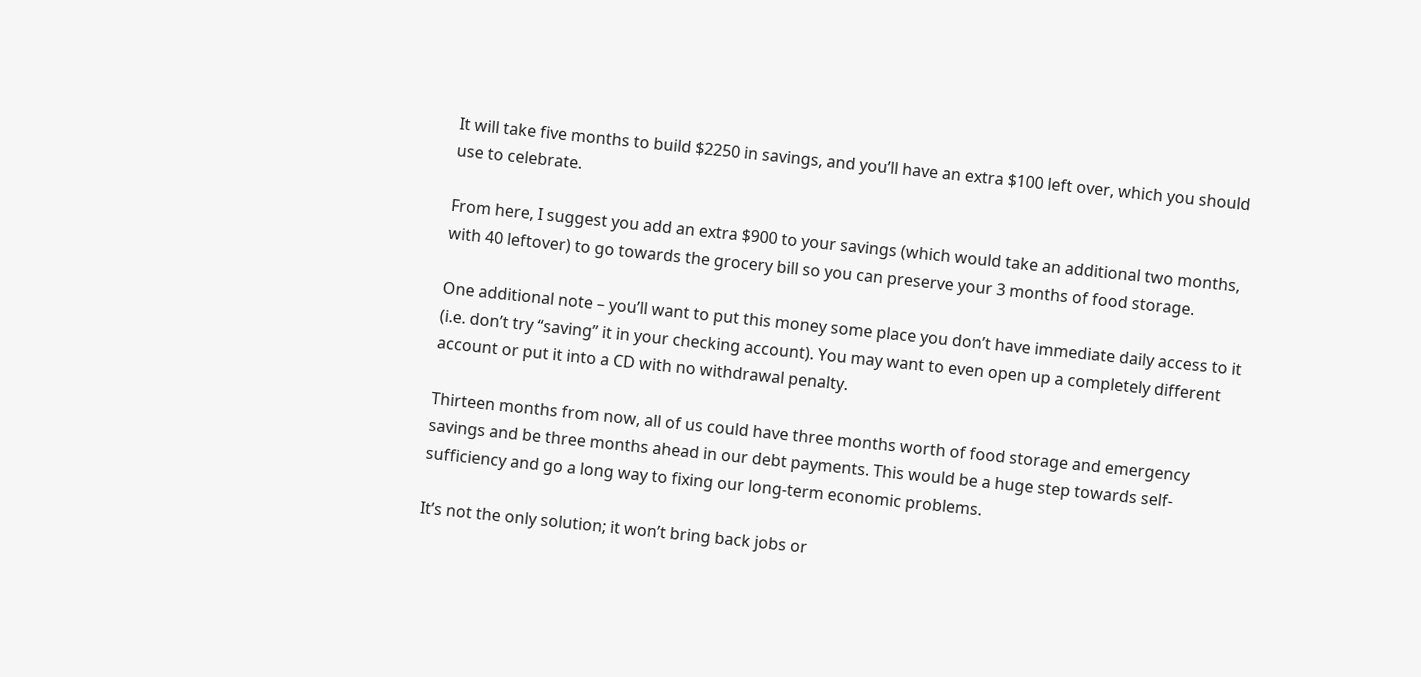It will take five months to build $2250 in savings, and you’ll have an extra $100 left over, which you should use to celebrate.

From here, I suggest you add an extra $900 to your savings (which would take an additional two months, with 40 leftover) to go towards the grocery bill so you can preserve your 3 months of food storage.

One additional note – you’ll want to put this money some place you don’t have immediate daily access to it (i.e. don’t try “saving” it in your checking account). You may want to even open up a completely different account or put it into a CD with no withdrawal penalty.

Thirteen months from now, all of us could have three months worth of food storage and emergency savings and be three months ahead in our debt payments. This would be a huge step towards self-sufficiency and go a long way to fixing our long-term economic problems.

It’s not the only solution; it won’t bring back jobs or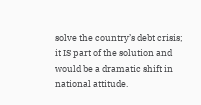solve the country’s debt crisis; it IS part of the solution and would be a dramatic shift in national attitude.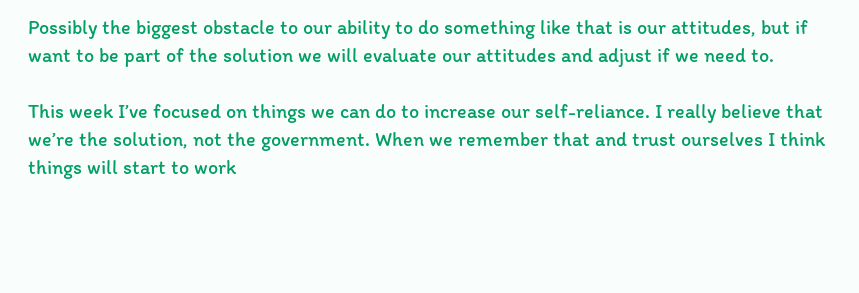Possibly the biggest obstacle to our ability to do something like that is our attitudes, but if want to be part of the solution we will evaluate our attitudes and adjust if we need to.

This week I’ve focused on things we can do to increase our self-reliance. I really believe that we’re the solution, not the government. When we remember that and trust ourselves I think things will start to work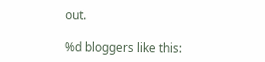out.

%d bloggers like this: